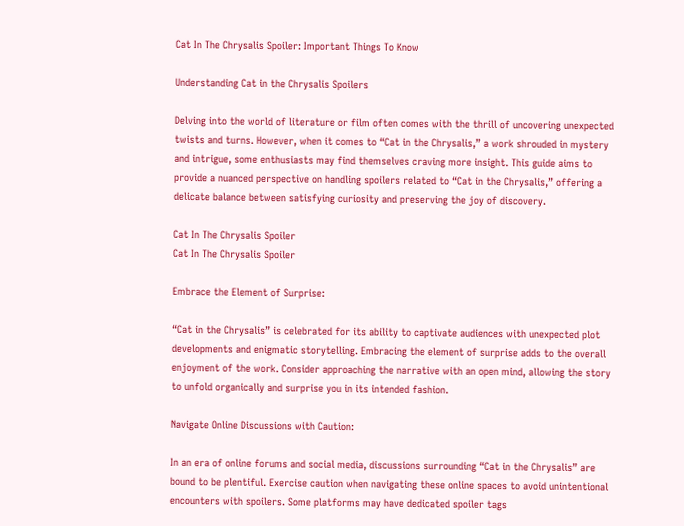Cat In The Chrysalis Spoiler: Important Things To Know

Understanding Cat in the Chrysalis Spoilers

Delving into the world of literature or film often comes with the thrill of uncovering unexpected twists and turns. However, when it comes to “Cat in the Chrysalis,” a work shrouded in mystery and intrigue, some enthusiasts may find themselves craving more insight. This guide aims to provide a nuanced perspective on handling spoilers related to “Cat in the Chrysalis,” offering a delicate balance between satisfying curiosity and preserving the joy of discovery.

Cat In The Chrysalis Spoiler
Cat In The Chrysalis Spoiler

Embrace the Element of Surprise:

“Cat in the Chrysalis” is celebrated for its ability to captivate audiences with unexpected plot developments and enigmatic storytelling. Embracing the element of surprise adds to the overall enjoyment of the work. Consider approaching the narrative with an open mind, allowing the story to unfold organically and surprise you in its intended fashion.

Navigate Online Discussions with Caution:

In an era of online forums and social media, discussions surrounding “Cat in the Chrysalis” are bound to be plentiful. Exercise caution when navigating these online spaces to avoid unintentional encounters with spoilers. Some platforms may have dedicated spoiler tags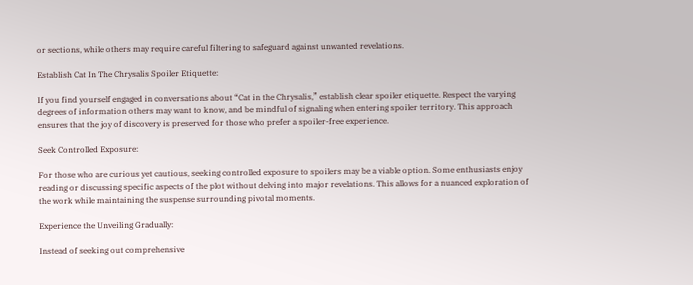or sections, while others may require careful filtering to safeguard against unwanted revelations.

Establish Cat In The Chrysalis Spoiler Etiquette:

If you find yourself engaged in conversations about “Cat in the Chrysalis,” establish clear spoiler etiquette. Respect the varying degrees of information others may want to know, and be mindful of signaling when entering spoiler territory. This approach ensures that the joy of discovery is preserved for those who prefer a spoiler-free experience.

Seek Controlled Exposure:

For those who are curious yet cautious, seeking controlled exposure to spoilers may be a viable option. Some enthusiasts enjoy reading or discussing specific aspects of the plot without delving into major revelations. This allows for a nuanced exploration of the work while maintaining the suspense surrounding pivotal moments.

Experience the Unveiling Gradually:

Instead of seeking out comprehensive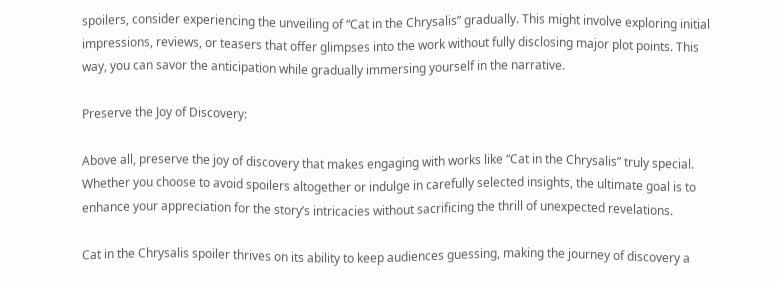spoilers, consider experiencing the unveiling of “Cat in the Chrysalis” gradually. This might involve exploring initial impressions, reviews, or teasers that offer glimpses into the work without fully disclosing major plot points. This way, you can savor the anticipation while gradually immersing yourself in the narrative.

Preserve the Joy of Discovery:

Above all, preserve the joy of discovery that makes engaging with works like “Cat in the Chrysalis” truly special. Whether you choose to avoid spoilers altogether or indulge in carefully selected insights, the ultimate goal is to enhance your appreciation for the story’s intricacies without sacrificing the thrill of unexpected revelations.

Cat in the Chrysalis spoiler thrives on its ability to keep audiences guessing, making the journey of discovery a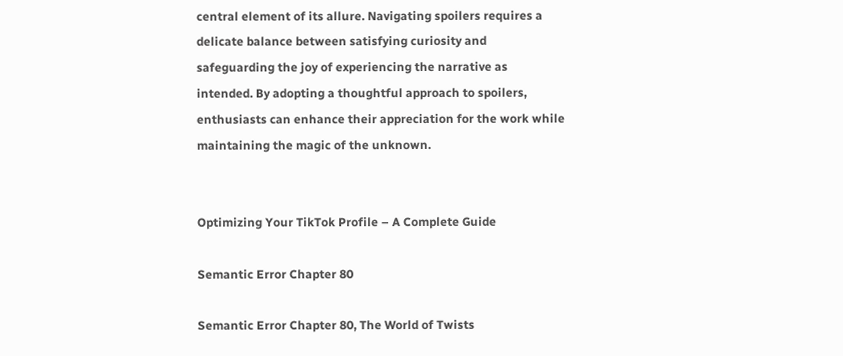central element of its allure. Navigating spoilers requires a delicate balance between satisfying curiosity and safeguarding the joy of experiencing the narrative as intended. By adopting a thoughtful approach to spoilers, enthusiasts can enhance their appreciation for the work while maintaining the magic of the unknown.


Optimizing Your TikTok Profile – A Complete Guide

Semantic Error Chapter 80

Semantic Error Chapter 80, The World of Twists